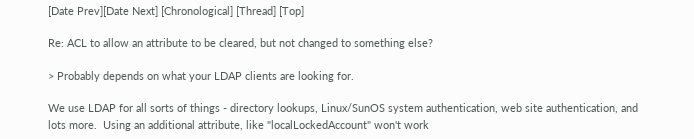[Date Prev][Date Next] [Chronological] [Thread] [Top]

Re: ACL to allow an attribute to be cleared, but not changed to something else?

> Probably depends on what your LDAP clients are looking for.

We use LDAP for all sorts of things - directory lookups, Linux/SunOS system authentication, web site authentication, and lots more.  Using an additional attribute, like "localLockedAccount" won't work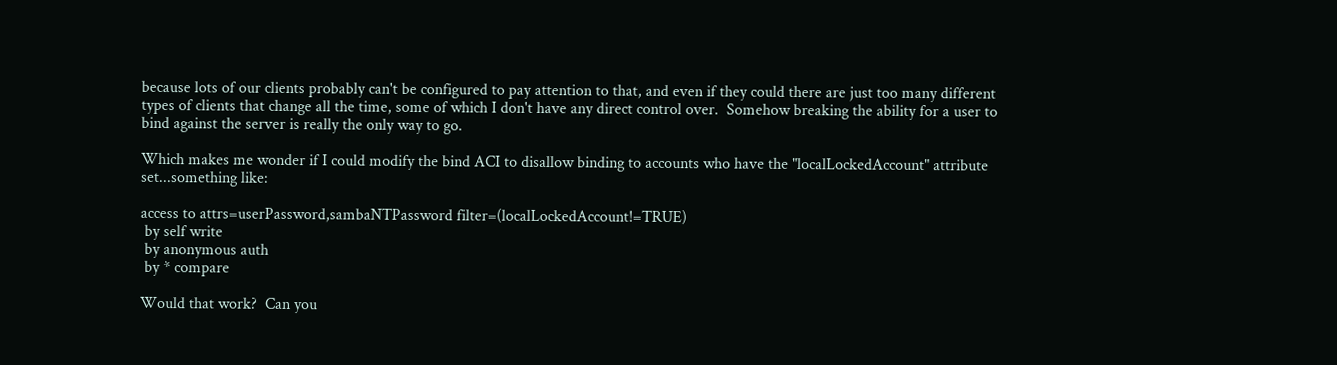because lots of our clients probably can't be configured to pay attention to that, and even if they could there are just too many different types of clients that change all the time, some of which I don't have any direct control over.  Somehow breaking the ability for a user to bind against the server is really the only way to go.

Which makes me wonder if I could modify the bind ACI to disallow binding to accounts who have the "localLockedAccount" attribute set...something like:

access to attrs=userPassword,sambaNTPassword filter=(localLockedAccount!=TRUE)
 by self write
 by anonymous auth
 by * compare

Would that work?  Can you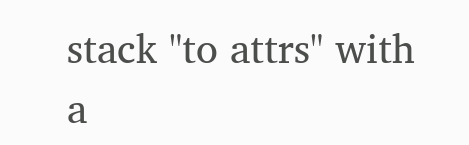stack "to attrs" with a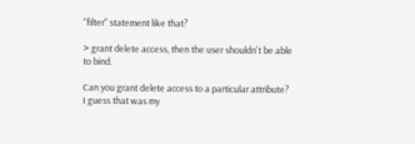"filter" statement like that?

> grant delete access, then the user shouldn't be able to bind.

Can you grant delete access to a particular attribute?  I guess that was my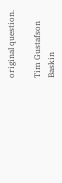original question.

Tim Gustafson
Baskin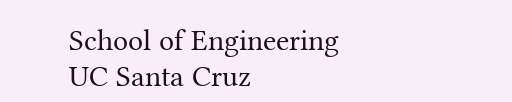School of Engineering
UC Santa Cruz